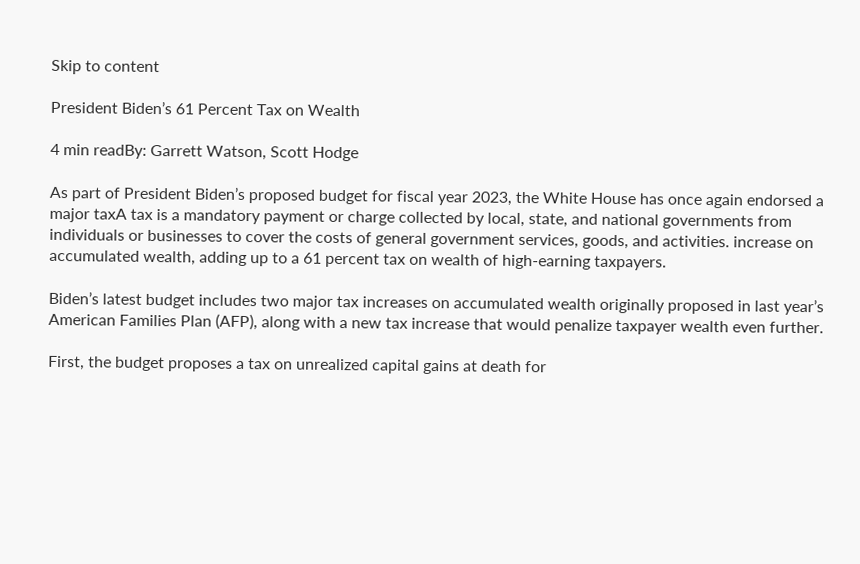Skip to content

President Biden’s 61 Percent Tax on Wealth

4 min readBy: Garrett Watson, Scott Hodge

As part of President Biden’s proposed budget for fiscal year 2023, the White House has once again endorsed a major taxA tax is a mandatory payment or charge collected by local, state, and national governments from individuals or businesses to cover the costs of general government services, goods, and activities. increase on accumulated wealth, adding up to a 61 percent tax on wealth of high-earning taxpayers.

Biden’s latest budget includes two major tax increases on accumulated wealth originally proposed in last year’s American Families Plan (AFP), along with a new tax increase that would penalize taxpayer wealth even further.

First, the budget proposes a tax on unrealized capital gains at death for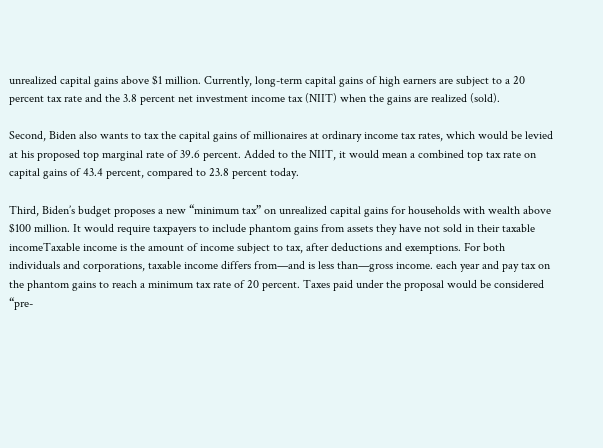unrealized capital gains above $1 million. Currently, long-term capital gains of high earners are subject to a 20 percent tax rate and the 3.8 percent net investment income tax (NIIT) when the gains are realized (sold).

Second, Biden also wants to tax the capital gains of millionaires at ordinary income tax rates, which would be levied at his proposed top marginal rate of 39.6 percent. Added to the NIIT, it would mean a combined top tax rate on capital gains of 43.4 percent, compared to 23.8 percent today.

Third, Biden’s budget proposes a new “minimum tax” on unrealized capital gains for households with wealth above $100 million. It would require taxpayers to include phantom gains from assets they have not sold in their taxable incomeTaxable income is the amount of income subject to tax, after deductions and exemptions. For both individuals and corporations, taxable income differs from—and is less than—gross income. each year and pay tax on the phantom gains to reach a minimum tax rate of 20 percent. Taxes paid under the proposal would be considered “pre-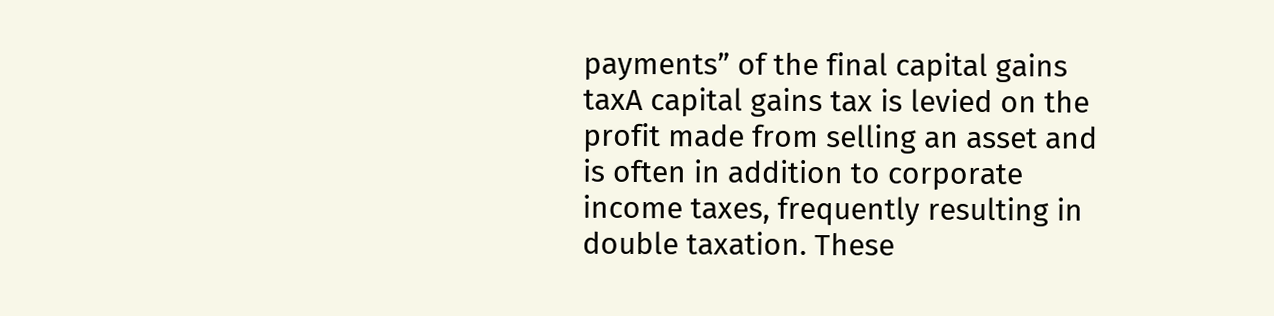payments” of the final capital gains taxA capital gains tax is levied on the profit made from selling an asset and is often in addition to corporate income taxes, frequently resulting in double taxation. These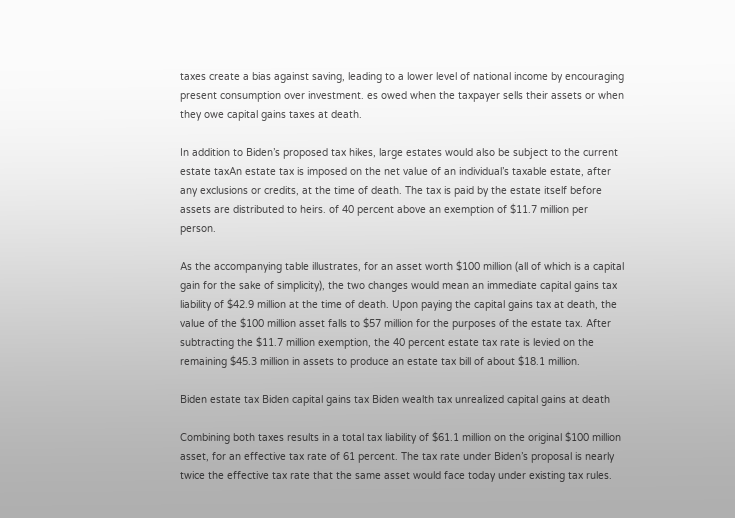taxes create a bias against saving, leading to a lower level of national income by encouraging present consumption over investment. es owed when the taxpayer sells their assets or when they owe capital gains taxes at death.

In addition to Biden’s proposed tax hikes, large estates would also be subject to the current estate taxAn estate tax is imposed on the net value of an individual’s taxable estate, after any exclusions or credits, at the time of death. The tax is paid by the estate itself before assets are distributed to heirs. of 40 percent above an exemption of $11.7 million per person.

As the accompanying table illustrates, for an asset worth $100 million (all of which is a capital gain for the sake of simplicity), the two changes would mean an immediate capital gains tax liability of $42.9 million at the time of death. Upon paying the capital gains tax at death, the value of the $100 million asset falls to $57 million for the purposes of the estate tax. After subtracting the $11.7 million exemption, the 40 percent estate tax rate is levied on the remaining $45.3 million in assets to produce an estate tax bill of about $18.1 million.

Biden estate tax Biden capital gains tax Biden wealth tax unrealized capital gains at death

Combining both taxes results in a total tax liability of $61.1 million on the original $100 million asset, for an effective tax rate of 61 percent. The tax rate under Biden’s proposal is nearly twice the effective tax rate that the same asset would face today under existing tax rules.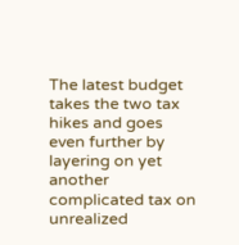The latest budget takes the two tax hikes and goes even further by layering on yet another complicated tax on unrealized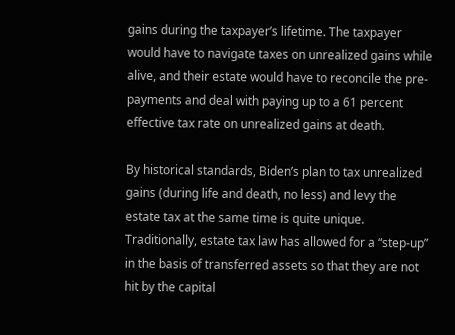gains during the taxpayer’s lifetime. The taxpayer would have to navigate taxes on unrealized gains while alive, and their estate would have to reconcile the pre-payments and deal with paying up to a 61 percent effective tax rate on unrealized gains at death.

By historical standards, Biden’s plan to tax unrealized gains (during life and death, no less) and levy the estate tax at the same time is quite unique. Traditionally, estate tax law has allowed for a “step-up” in the basis of transferred assets so that they are not hit by the capital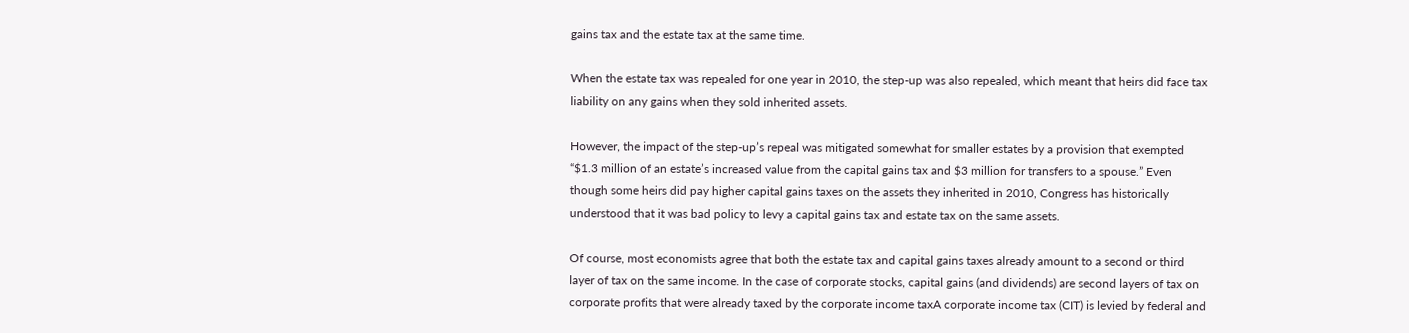gains tax and the estate tax at the same time.

When the estate tax was repealed for one year in 2010, the step-up was also repealed, which meant that heirs did face tax liability on any gains when they sold inherited assets.

However, the impact of the step-up’s repeal was mitigated somewhat for smaller estates by a provision that exempted “$1.3 million of an estate’s increased value from the capital gains tax and $3 million for transfers to a spouse.” Even though some heirs did pay higher capital gains taxes on the assets they inherited in 2010, Congress has historically understood that it was bad policy to levy a capital gains tax and estate tax on the same assets.

Of course, most economists agree that both the estate tax and capital gains taxes already amount to a second or third layer of tax on the same income. In the case of corporate stocks, capital gains (and dividends) are second layers of tax on corporate profits that were already taxed by the corporate income taxA corporate income tax (CIT) is levied by federal and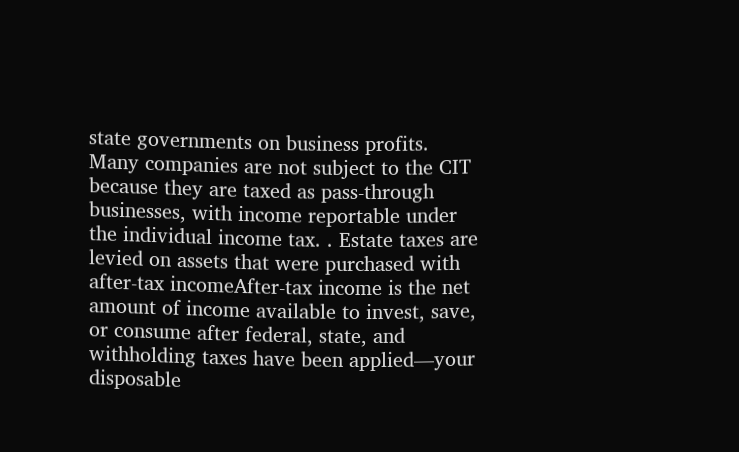state governments on business profits. Many companies are not subject to the CIT because they are taxed as pass-through businesses, with income reportable under the individual income tax. . Estate taxes are levied on assets that were purchased with after-tax incomeAfter-tax income is the net amount of income available to invest, save, or consume after federal, state, and withholding taxes have been applied—your disposable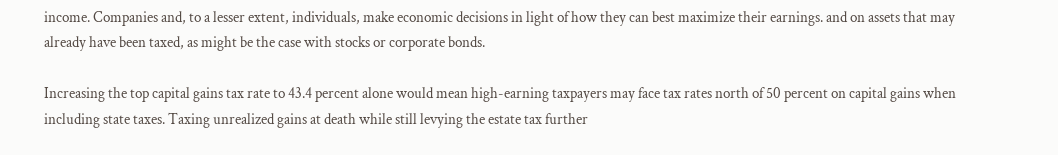income. Companies and, to a lesser extent, individuals, make economic decisions in light of how they can best maximize their earnings. and on assets that may already have been taxed, as might be the case with stocks or corporate bonds.

Increasing the top capital gains tax rate to 43.4 percent alone would mean high-earning taxpayers may face tax rates north of 50 percent on capital gains when including state taxes. Taxing unrealized gains at death while still levying the estate tax further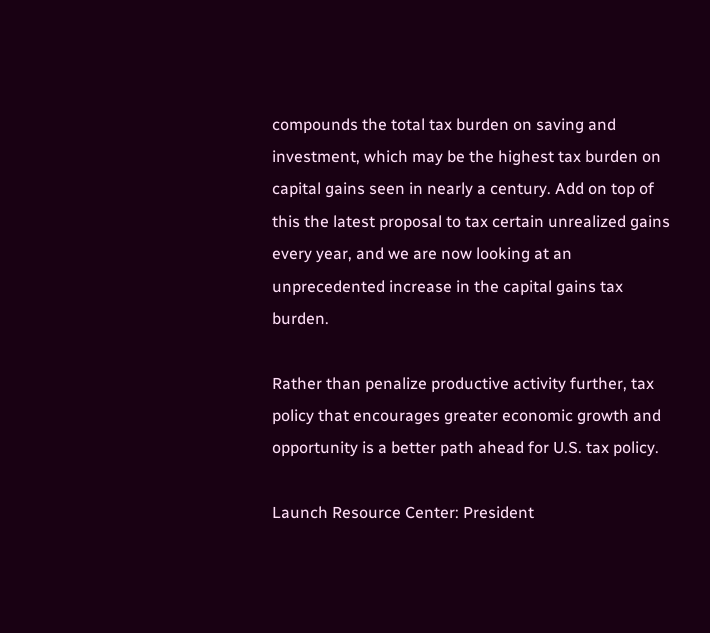compounds the total tax burden on saving and investment, which may be the highest tax burden on capital gains seen in nearly a century. Add on top of this the latest proposal to tax certain unrealized gains every year, and we are now looking at an unprecedented increase in the capital gains tax burden.

Rather than penalize productive activity further, tax policy that encourages greater economic growth and opportunity is a better path ahead for U.S. tax policy.

Launch Resource Center: President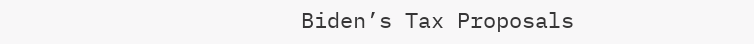Biden’s Tax Proposals